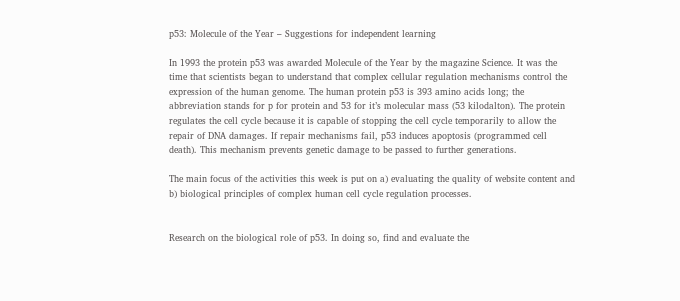p53: Molecule of the Year – Suggestions for independent learning

In 1993 the protein p53 was awarded Molecule of the Year by the magazine Science. It was the time that scientists began to understand that complex cellular regulation mechanisms control the expression of the human genome. The human protein p53 is 393 amino acids long; the abbreviation stands for p for protein and 53 for it’s molecular mass (53 kilodalton). The protein regulates the cell cycle because it is capable of stopping the cell cycle temporarily to allow the repair of DNA damages. If repair mechanisms fail, p53 induces apoptosis (programmed cell death). This mechanism prevents genetic damage to be passed to further generations.

The main focus of the activities this week is put on a) evaluating the quality of website content and b) biological principles of complex human cell cycle regulation processes.


Research on the biological role of p53. In doing so, find and evaluate the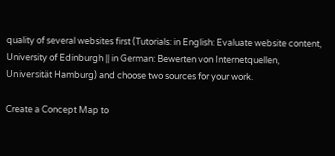quality of several websites first (Tutorials: in English: Evaluate website content, University of Edinburgh || in German: Bewerten von Internetquellen, Universität Hamburg) and choose two sources for your work.

Create a Concept Map to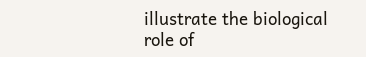illustrate the biological role of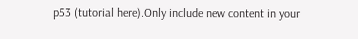p53 (tutorial here).Only include new content in your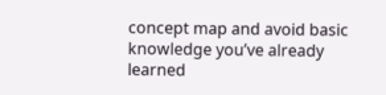concept map and avoid basic knowledge you’ve already learned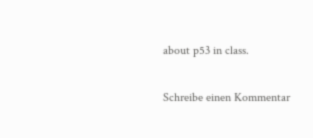about p53 in class.

Schreibe einen Kommentar